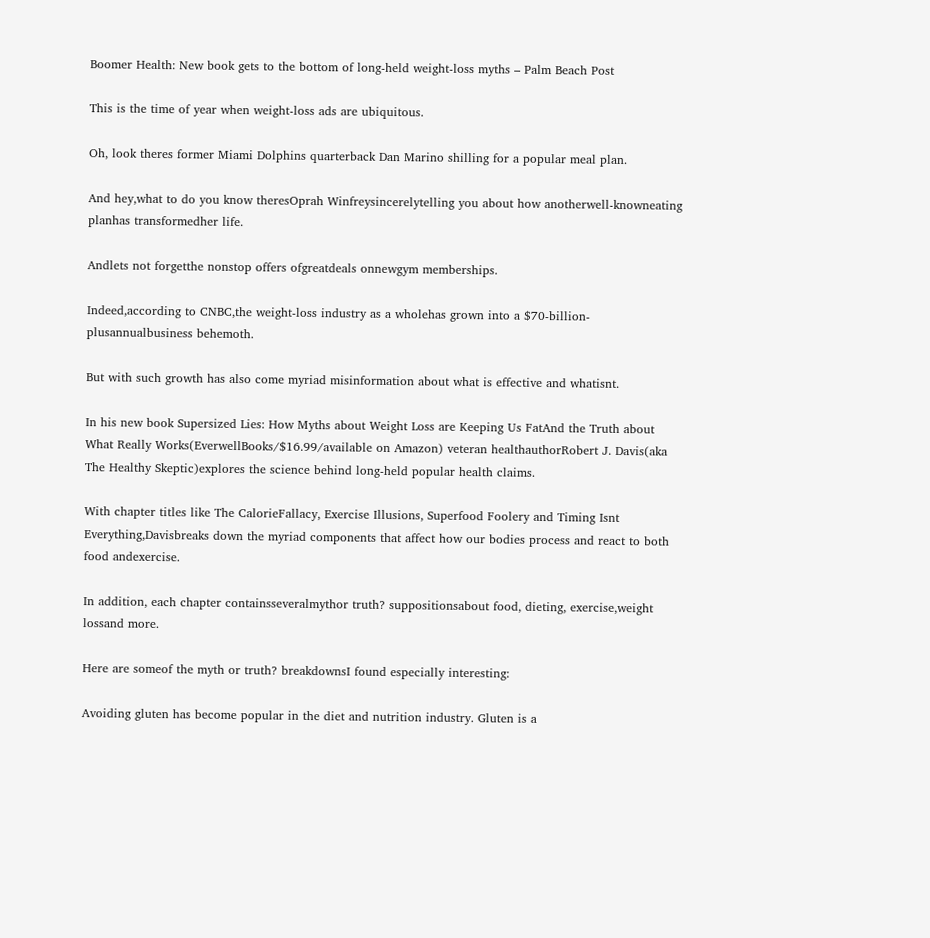Boomer Health: New book gets to the bottom of long-held weight-loss myths – Palm Beach Post

This is the time of year when weight-loss ads are ubiquitous.

Oh, look theres former Miami Dolphins quarterback Dan Marino shilling for a popular meal plan.

And hey,what to do you know theresOprah Winfreysincerelytelling you about how anotherwell-knowneating planhas transformedher life.

Andlets not forgetthe nonstop offers ofgreatdeals onnewgym memberships.

Indeed,according to CNBC,the weight-loss industry as a wholehas grown into a $70-billion-plusannualbusiness behemoth.

But with such growth has also come myriad misinformation about what is effective and whatisnt.

In his new book Supersized Lies: How Myths about Weight Loss are Keeping Us FatAnd the Truth about What Really Works(EverwellBooks/$16.99/available on Amazon) veteran healthauthorRobert J. Davis(aka The Healthy Skeptic)explores the science behind long-held popular health claims.

With chapter titles like The CalorieFallacy, Exercise Illusions, Superfood Foolery and Timing Isnt Everything,Davisbreaks down the myriad components that affect how our bodies process and react to both food andexercise.

In addition, each chapter containsseveralmythor truth? suppositionsabout food, dieting, exercise,weight lossand more.

Here are someof the myth or truth? breakdownsI found especially interesting:

Avoiding gluten has become popular in the diet and nutrition industry. Gluten is a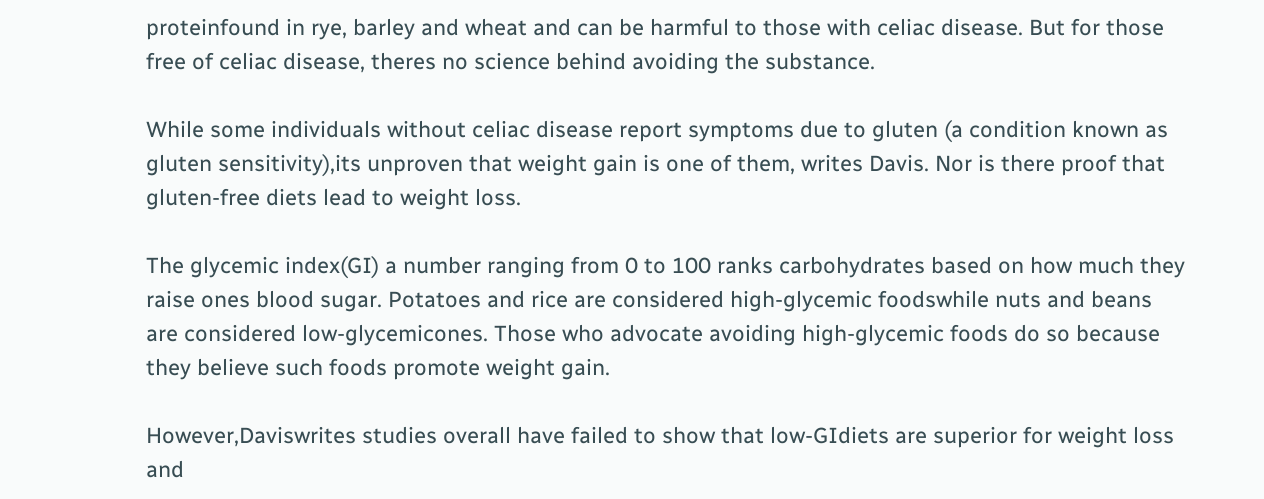proteinfound in rye, barley and wheat and can be harmful to those with celiac disease. But for those free of celiac disease, theres no science behind avoiding the substance.

While some individuals without celiac disease report symptoms due to gluten (a condition known as gluten sensitivity),its unproven that weight gain is one of them, writes Davis. Nor is there proof that gluten-free diets lead to weight loss.

The glycemic index(GI) a number ranging from 0 to 100 ranks carbohydrates based on how much they raise ones blood sugar. Potatoes and rice are considered high-glycemic foodswhile nuts and beans are considered low-glycemicones. Those who advocate avoiding high-glycemic foods do so because they believe such foods promote weight gain.

However,Daviswrites studies overall have failed to show that low-GIdiets are superior for weight loss and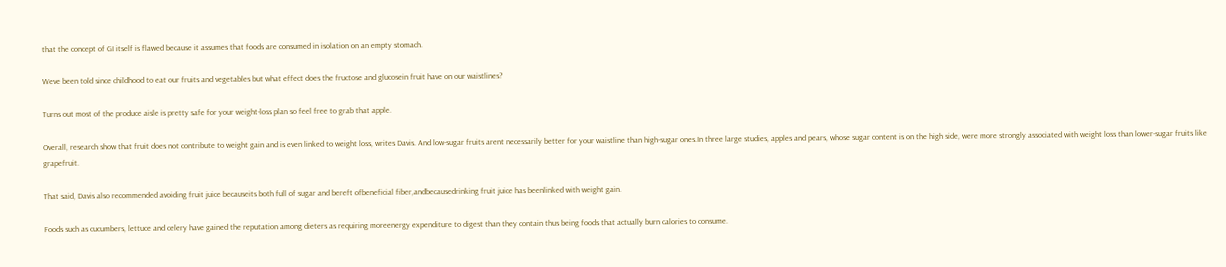that the concept of GI itself is flawed because it assumes that foods are consumed in isolation on an empty stomach.

Weve been told since childhood to eat our fruits and vegetables but what effect does the fructose and glucosein fruit have on our waistlines?

Turns out most of the produce aisle is pretty safe for your weight-loss plan so feel free to grab that apple.

Overall, research show that fruit does not contribute to weight gain and is even linked to weight loss, writes Davis. And low-sugar fruits arent necessarily better for your waistline than high-sugar ones.In three large studies, apples and pears, whose sugar content is on the high side, were more strongly associated with weight loss than lower-sugar fruits like grapefruit.

That said, Davis also recommended avoiding fruit juice becauseits both full of sugar and bereft ofbeneficial fiber,andbecausedrinking fruit juice has beenlinked with weight gain.

Foods such as cucumbers, lettuce and celery have gained the reputation among dieters as requiring moreenergy expenditure to digest than they contain thus being foods that actually burn calories to consume.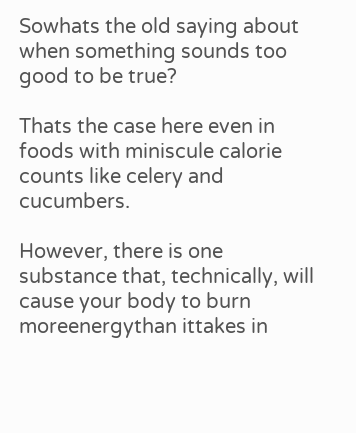Sowhats the old saying about when something sounds too good to be true?

Thats the case here even in foods with miniscule calorie counts like celery and cucumbers.

However, there is one substance that, technically, will cause your body to burn moreenergythan ittakes in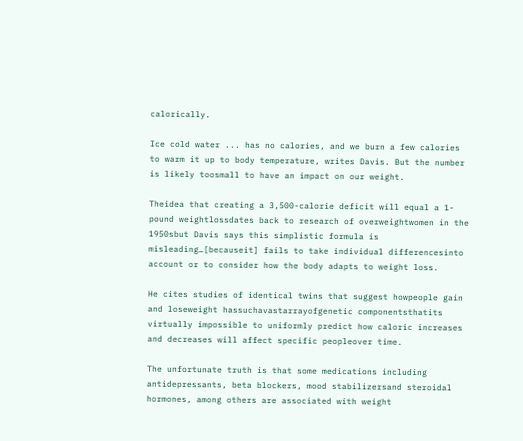calorically.

Ice cold water ... has no calories, and we burn a few calories to warm it up to body temperature, writes Davis. But the number is likely toosmall to have an impact on our weight.

Theidea that creating a 3,500-calorie deficit will equal a 1-pound weightlossdates back to research of overweightwomen in the 1950sbut Davis says this simplistic formula is misleading…[becauseit] fails to take individual differencesinto account or to consider how the body adapts to weight loss.

He cites studies of identical twins that suggest howpeople gain and loseweight hassuchavastarrayofgenetic componentsthatits virtually impossible to uniformly predict how caloric increases and decreases will affect specific peopleover time.

The unfortunate truth is that some medications including antidepressants, beta blockers, mood stabilizersand steroidal hormones, among others are associated with weight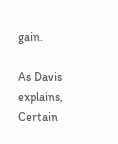gain.

As Davis explains, Certain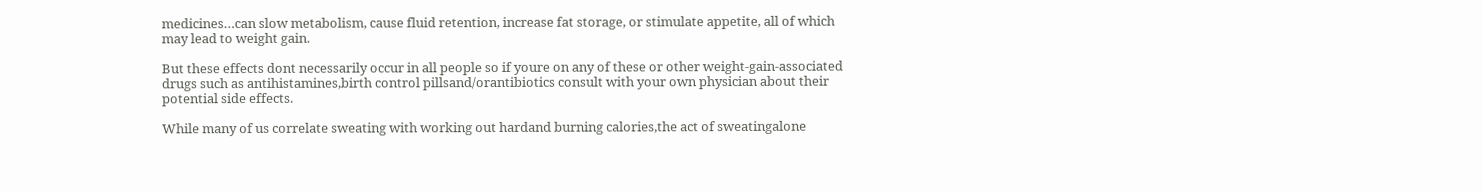medicines…can slow metabolism, cause fluid retention, increase fat storage, or stimulate appetite, all of which may lead to weight gain.

But these effects dont necessarily occur in all people so if youre on any of these or other weight-gain-associated drugs such as antihistamines,birth control pillsand/orantibiotics consult with your own physician about their potential side effects.

While many of us correlate sweating with working out hardand burning calories,the act of sweatingalone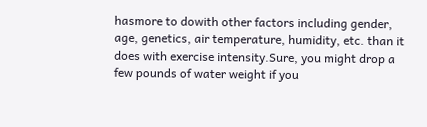hasmore to dowith other factors including gender, age, genetics, air temperature, humidity, etc. than it does with exercise intensity.Sure, you might drop a few pounds of water weight if you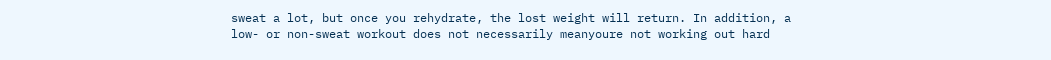sweat a lot, but once you rehydrate, the lost weight will return. In addition, a low- or non-sweat workout does not necessarily meanyoure not working out hard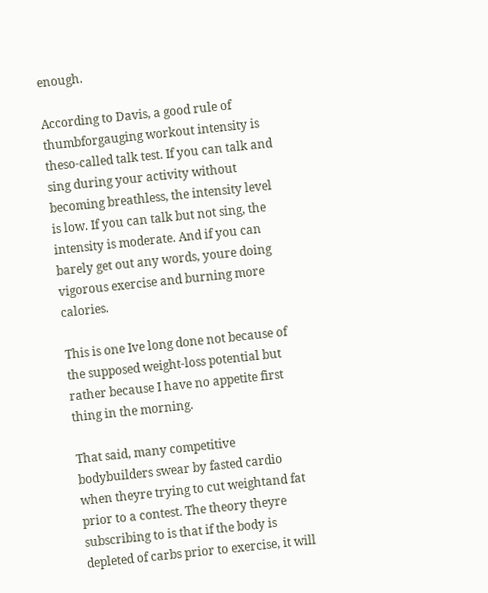enough.

According to Davis, a good rule of thumbforgauging workout intensity is theso-called talk test. If you can talk and sing during your activity without becoming breathless, the intensity level is low. If you can talk but not sing, the intensity is moderate. And if you can barely get out any words, youre doing vigorous exercise and burning more calories.

This is one Ive long done not because of the supposed weight-loss potential but rather because I have no appetite first thing in the morning.

That said, many competitive bodybuilders swear by fasted cardio when theyre trying to cut weightand fat prior to a contest. The theory theyre subscribing to is that if the body is depleted of carbs prior to exercise, it will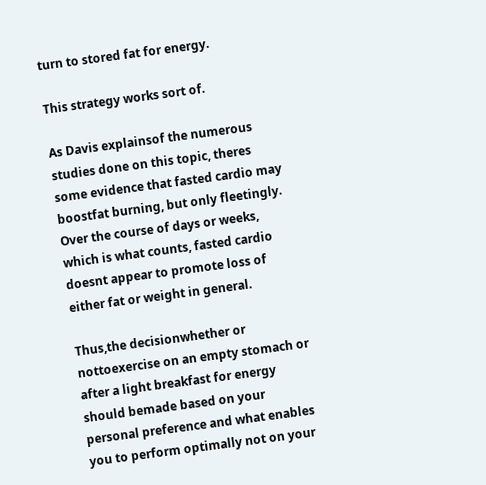turn to stored fat for energy.

This strategy works sort of.

As Davis explainsof the numerous studies done on this topic, theres some evidence that fasted cardio may boostfat burning, but only fleetingly. Over the course of days or weeks, which is what counts, fasted cardio doesnt appear to promote loss of either fat or weight in general.

Thus,the decisionwhether or nottoexercise on an empty stomach or after a light breakfast for energy should bemade based on your personal preference and what enables you to perform optimally not on your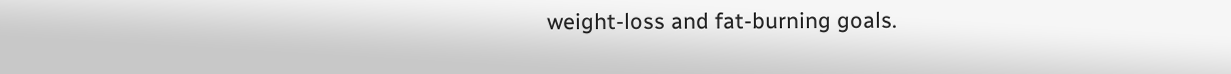weight-loss and fat-burning goals.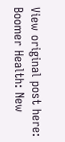View original post here:
Boomer Health: New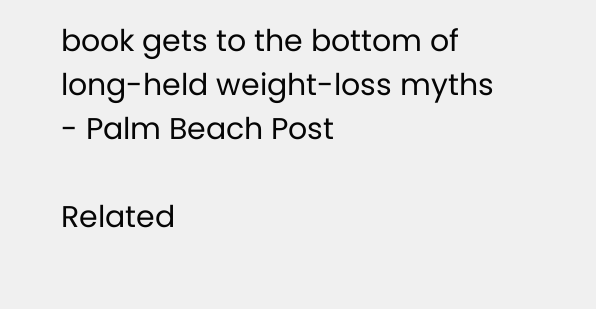book gets to the bottom of long-held weight-loss myths - Palm Beach Post

Related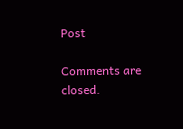Post

Comments are closed.